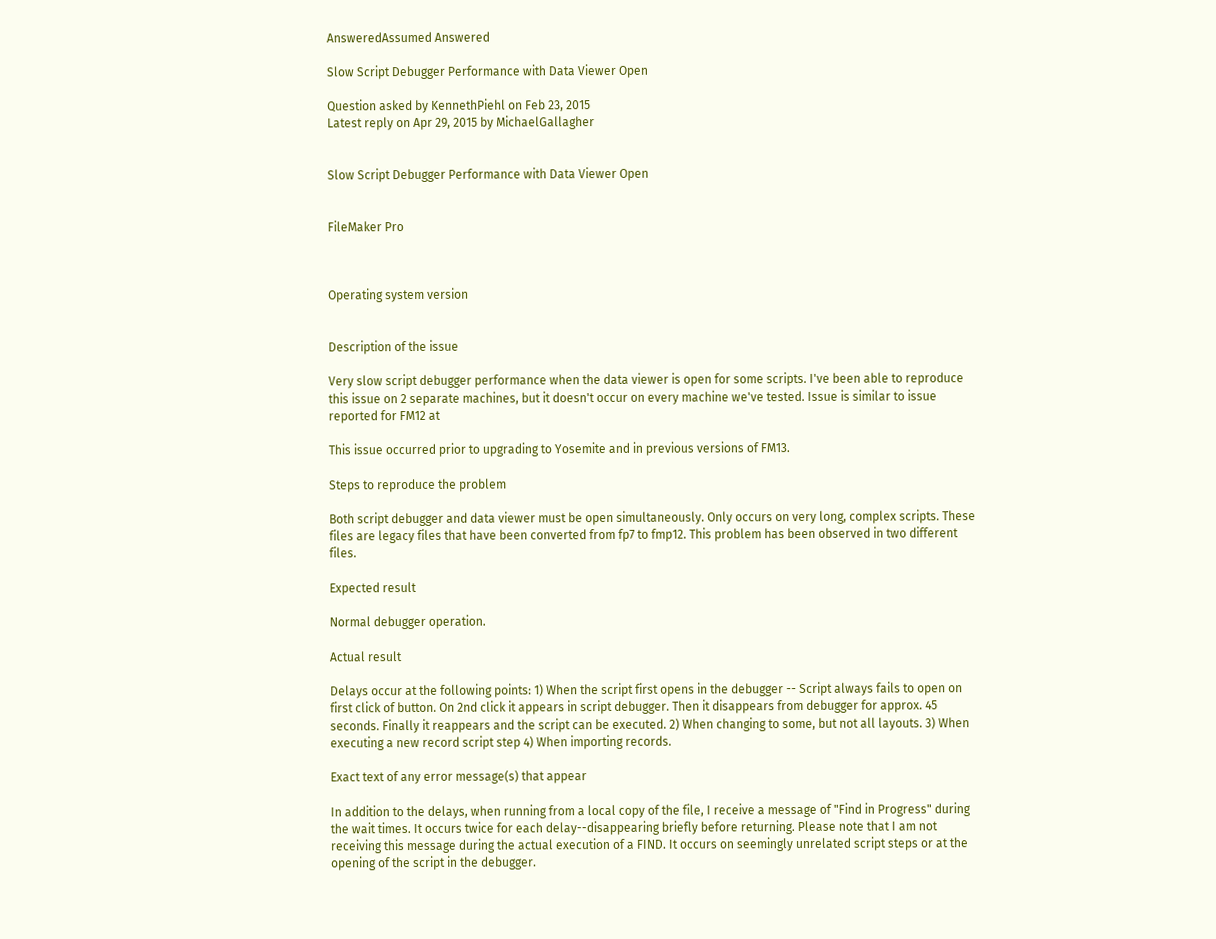AnsweredAssumed Answered

Slow Script Debugger Performance with Data Viewer Open

Question asked by KennethPiehl on Feb 23, 2015
Latest reply on Apr 29, 2015 by MichaelGallagher


Slow Script Debugger Performance with Data Viewer Open


FileMaker Pro



Operating system version


Description of the issue

Very slow script debugger performance when the data viewer is open for some scripts. I've been able to reproduce this issue on 2 separate machines, but it doesn't occur on every machine we've tested. Issue is similar to issue reported for FM12 at

This issue occurred prior to upgrading to Yosemite and in previous versions of FM13.

Steps to reproduce the problem

Both script debugger and data viewer must be open simultaneously. Only occurs on very long, complex scripts. These files are legacy files that have been converted from fp7 to fmp12. This problem has been observed in two different files.

Expected result

Normal debugger operation.

Actual result

Delays occur at the following points: 1) When the script first opens in the debugger -- Script always fails to open on first click of button. On 2nd click it appears in script debugger. Then it disappears from debugger for approx. 45 seconds. Finally it reappears and the script can be executed. 2) When changing to some, but not all layouts. 3) When executing a new record script step 4) When importing records.

Exact text of any error message(s) that appear

In addition to the delays, when running from a local copy of the file, I receive a message of "Find in Progress" during the wait times. It occurs twice for each delay--disappearing briefly before returning. Please note that I am not receiving this message during the actual execution of a FIND. It occurs on seemingly unrelated script steps or at the opening of the script in the debugger.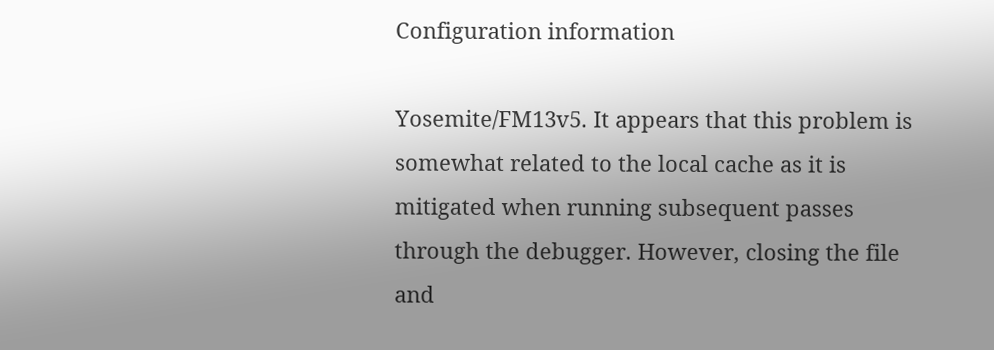Configuration information

Yosemite/FM13v5. It appears that this problem is somewhat related to the local cache as it is mitigated when running subsequent passes through the debugger. However, closing the file and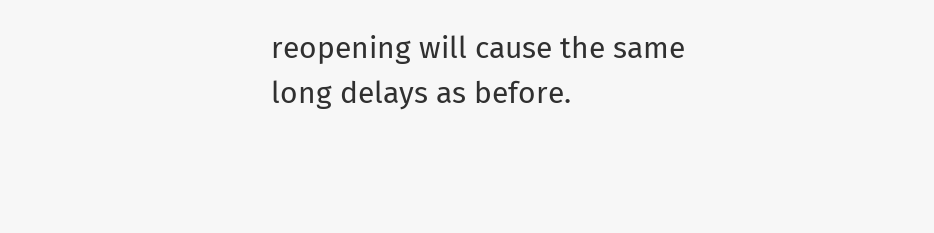reopening will cause the same long delays as before.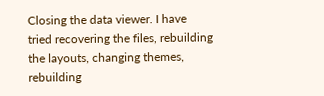Closing the data viewer. I have tried recovering the files, rebuilding the layouts, changing themes, rebuilding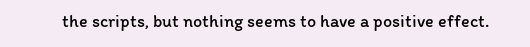the scripts, but nothing seems to have a positive effect.